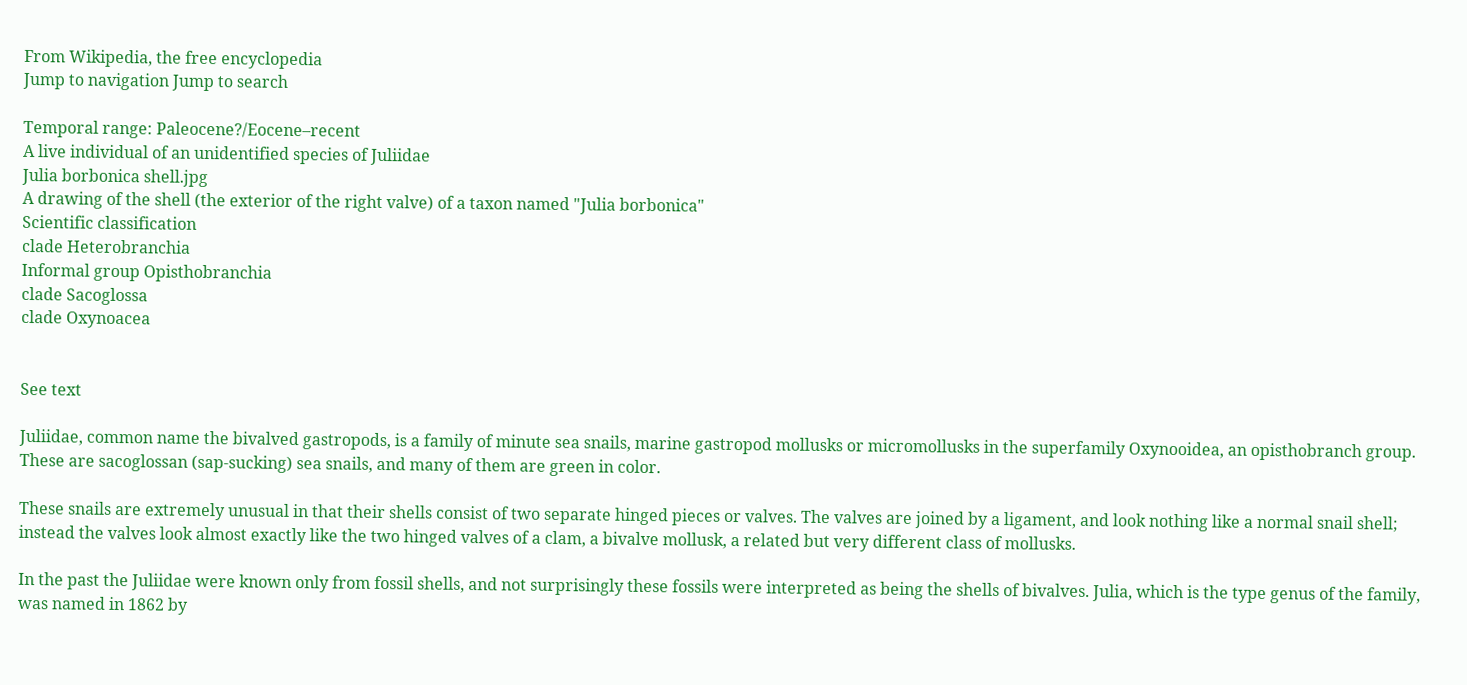From Wikipedia, the free encyclopedia
Jump to navigation Jump to search

Temporal range: Paleocene?/Eocene–recent
A live individual of an unidentified species of Juliidae
Julia borbonica shell.jpg
A drawing of the shell (the exterior of the right valve) of a taxon named "Julia borbonica"
Scientific classification
clade Heterobranchia
Informal group Opisthobranchia
clade Sacoglossa
clade Oxynoacea


See text

Juliidae, common name the bivalved gastropods, is a family of minute sea snails, marine gastropod mollusks or micromollusks in the superfamily Oxynooidea, an opisthobranch group. These are sacoglossan (sap-sucking) sea snails, and many of them are green in color.

These snails are extremely unusual in that their shells consist of two separate hinged pieces or valves. The valves are joined by a ligament, and look nothing like a normal snail shell; instead the valves look almost exactly like the two hinged valves of a clam, a bivalve mollusk, a related but very different class of mollusks.

In the past the Juliidae were known only from fossil shells, and not surprisingly these fossils were interpreted as being the shells of bivalves. Julia, which is the type genus of the family, was named in 1862 by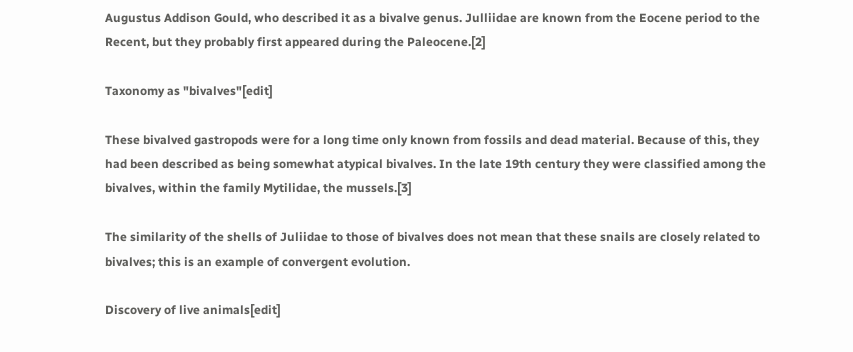Augustus Addison Gould, who described it as a bivalve genus. Julliidae are known from the Eocene period to the Recent, but they probably first appeared during the Paleocene.[2]

Taxonomy as "bivalves"[edit]

These bivalved gastropods were for a long time only known from fossils and dead material. Because of this, they had been described as being somewhat atypical bivalves. In the late 19th century they were classified among the bivalves, within the family Mytilidae, the mussels.[3]

The similarity of the shells of Juliidae to those of bivalves does not mean that these snails are closely related to bivalves; this is an example of convergent evolution.

Discovery of live animals[edit]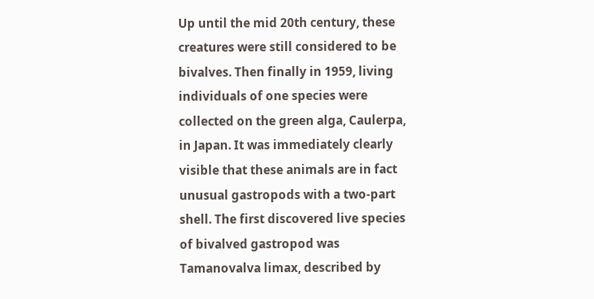Up until the mid 20th century, these creatures were still considered to be bivalves. Then finally in 1959, living individuals of one species were collected on the green alga, Caulerpa, in Japan. It was immediately clearly visible that these animals are in fact unusual gastropods with a two-part shell. The first discovered live species of bivalved gastropod was Tamanovalva limax, described by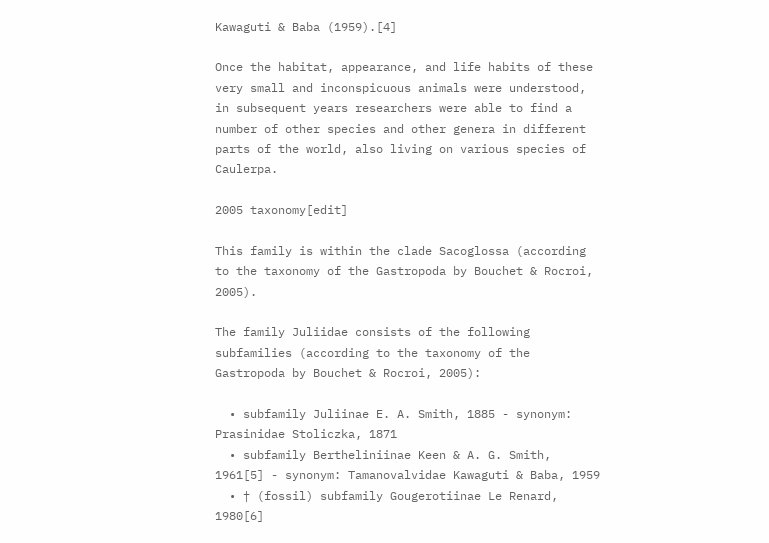Kawaguti & Baba (1959).[4]

Once the habitat, appearance, and life habits of these very small and inconspicuous animals were understood, in subsequent years researchers were able to find a number of other species and other genera in different parts of the world, also living on various species of Caulerpa.

2005 taxonomy[edit]

This family is within the clade Sacoglossa (according to the taxonomy of the Gastropoda by Bouchet & Rocroi, 2005).

The family Juliidae consists of the following subfamilies (according to the taxonomy of the Gastropoda by Bouchet & Rocroi, 2005):

  • subfamily Juliinae E. A. Smith, 1885 - synonym: Prasinidae Stoliczka, 1871
  • subfamily Bertheliniinae Keen & A. G. Smith, 1961[5] - synonym: Tamanovalvidae Kawaguti & Baba, 1959
  • † (fossil) subfamily Gougerotiinae Le Renard, 1980[6]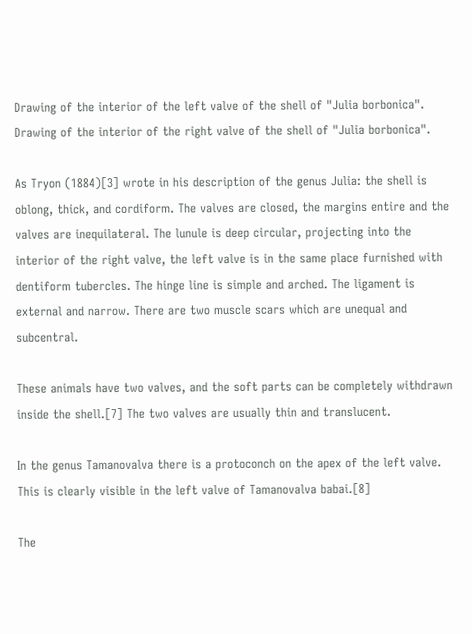Drawing of the interior of the left valve of the shell of "Julia borbonica".
Drawing of the interior of the right valve of the shell of "Julia borbonica".

As Tryon (1884)[3] wrote in his description of the genus Julia: the shell is oblong, thick, and cordiform. The valves are closed, the margins entire and the valves are inequilateral. The lunule is deep circular, projecting into the interior of the right valve, the left valve is in the same place furnished with dentiform tubercles. The hinge line is simple and arched. The ligament is external and narrow. There are two muscle scars which are unequal and subcentral.

These animals have two valves, and the soft parts can be completely withdrawn inside the shell.[7] The two valves are usually thin and translucent.

In the genus Tamanovalva there is a protoconch on the apex of the left valve. This is clearly visible in the left valve of Tamanovalva babai.[8]

The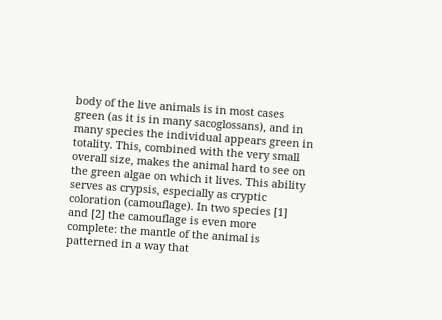body of the live animals is in most cases green (as it is in many sacoglossans), and in many species the individual appears green in totality. This, combined with the very small overall size, makes the animal hard to see on the green algae on which it lives. This ability serves as crypsis, especially as cryptic coloration (camouflage). In two species [1] and [2] the camouflage is even more complete: the mantle of the animal is patterned in a way that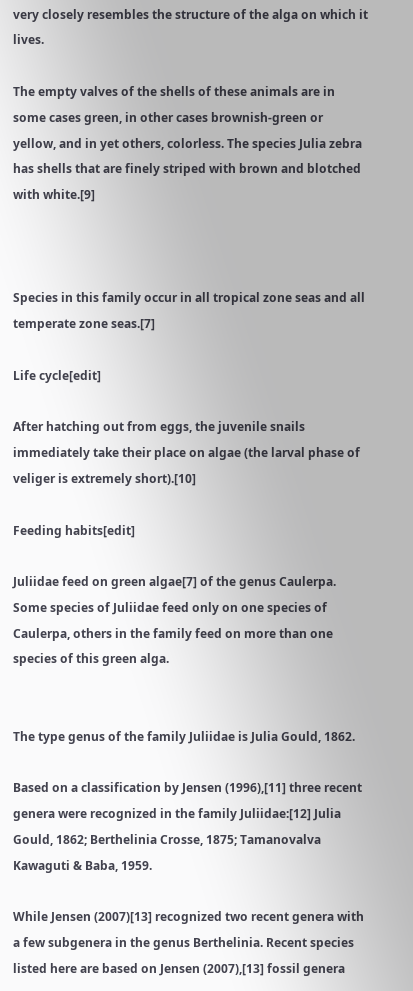very closely resembles the structure of the alga on which it lives.

The empty valves of the shells of these animals are in some cases green, in other cases brownish-green or yellow, and in yet others, colorless. The species Julia zebra has shells that are finely striped with brown and blotched with white.[9]



Species in this family occur in all tropical zone seas and all temperate zone seas.[7]

Life cycle[edit]

After hatching out from eggs, the juvenile snails immediately take their place on algae (the larval phase of veliger is extremely short).[10]

Feeding habits[edit]

Juliidae feed on green algae[7] of the genus Caulerpa. Some species of Juliidae feed only on one species of Caulerpa, others in the family feed on more than one species of this green alga.


The type genus of the family Juliidae is Julia Gould, 1862.

Based on a classification by Jensen (1996),[11] three recent genera were recognized in the family Juliidae:[12] Julia Gould, 1862; Berthelinia Crosse, 1875; Tamanovalva Kawaguti & Baba, 1959.

While Jensen (2007)[13] recognized two recent genera with a few subgenera in the genus Berthelinia. Recent species listed here are based on Jensen (2007),[13] fossil genera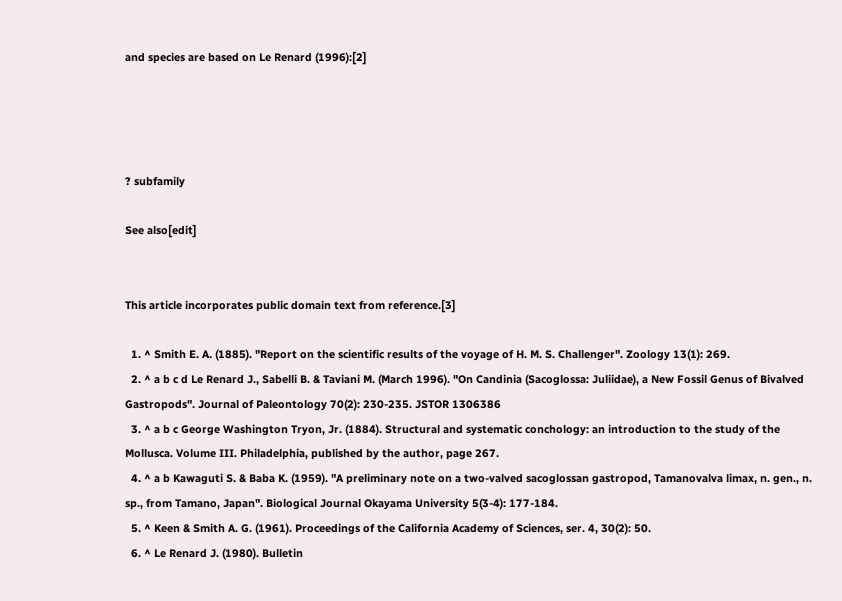and species are based on Le Renard (1996):[2]




? subfamily

See also[edit]


This article incorporates public domain text from reference.[3]

  1. ^ Smith E. A. (1885). "Report on the scientific results of the voyage of H. M. S. Challenger". Zoology 13(1): 269.
  2. ^ a b c d Le Renard J., Sabelli B. & Taviani M. (March 1996). "On Candinia (Sacoglossa: Juliidae), a New Fossil Genus of Bivalved Gastropods". Journal of Paleontology 70(2): 230-235. JSTOR 1306386
  3. ^ a b c George Washington Tryon, Jr. (1884). Structural and systematic conchology: an introduction to the study of the Mollusca. Volume III. Philadelphia, published by the author, page 267.
  4. ^ a b Kawaguti S. & Baba K. (1959). "A preliminary note on a two-valved sacoglossan gastropod, Tamanovalva limax, n. gen., n. sp., from Tamano, Japan". Biological Journal Okayama University 5(3-4): 177-184.
  5. ^ Keen & Smith A. G. (1961). Proceedings of the California Academy of Sciences, ser. 4, 30(2): 50.
  6. ^ Le Renard J. (1980). Bulletin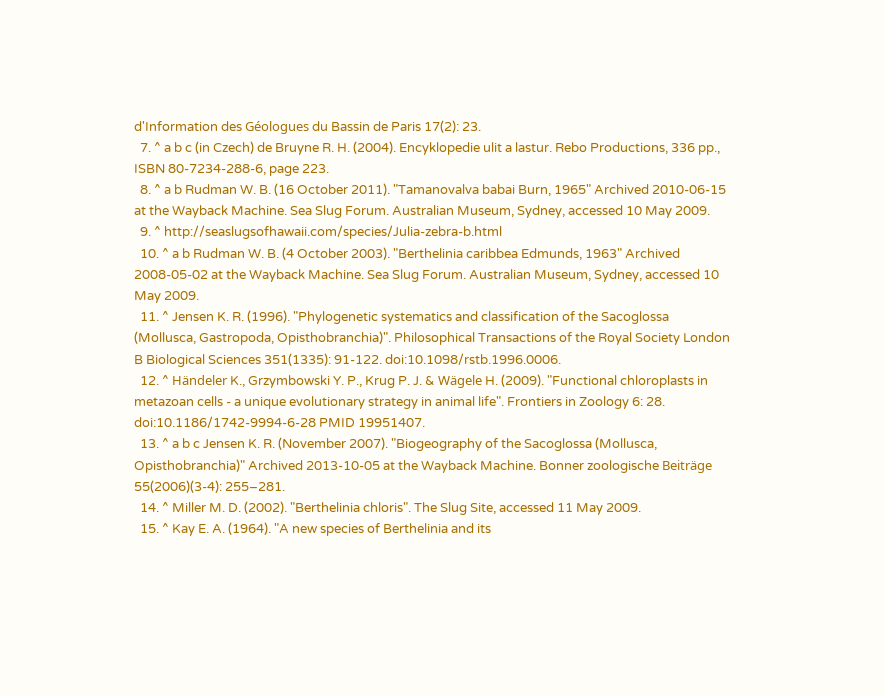d'Information des Géologues du Bassin de Paris 17(2): 23.
  7. ^ a b c (in Czech) de Bruyne R. H. (2004). Encyklopedie ulit a lastur. Rebo Productions, 336 pp., ISBN 80-7234-288-6, page 223.
  8. ^ a b Rudman W. B. (16 October 2011). "Tamanovalva babai Burn, 1965" Archived 2010-06-15 at the Wayback Machine. Sea Slug Forum. Australian Museum, Sydney, accessed 10 May 2009.
  9. ^ http://seaslugsofhawaii.com/species/Julia-zebra-b.html
  10. ^ a b Rudman W. B. (4 October 2003). "Berthelinia caribbea Edmunds, 1963" Archived 2008-05-02 at the Wayback Machine. Sea Slug Forum. Australian Museum, Sydney, accessed 10 May 2009.
  11. ^ Jensen K. R. (1996). "Phylogenetic systematics and classification of the Sacoglossa (Mollusca, Gastropoda, Opisthobranchia)". Philosophical Transactions of the Royal Society London B Biological Sciences 351(1335): 91-122. doi:10.1098/rstb.1996.0006.
  12. ^ Händeler K., Grzymbowski Y. P., Krug P. J. & Wägele H. (2009). "Functional chloroplasts in metazoan cells - a unique evolutionary strategy in animal life". Frontiers in Zoology 6: 28. doi:10.1186/1742-9994-6-28 PMID 19951407.
  13. ^ a b c Jensen K. R. (November 2007). "Biogeography of the Sacoglossa (Mollusca, Opisthobranchia)" Archived 2013-10-05 at the Wayback Machine. Bonner zoologische Beiträge 55(2006)(3-4): 255–281.
  14. ^ Miller M. D. (2002). "Berthelinia chloris". The Slug Site, accessed 11 May 2009.
  15. ^ Kay E. A. (1964). "A new species of Berthelinia and its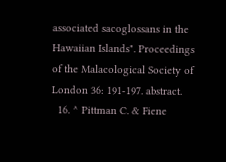associated sacoglossans in the Hawaiian Islands". Proceedings of the Malacological Society of London 36: 191-197. abstract.
  16. ^ Pittman C. & Fiene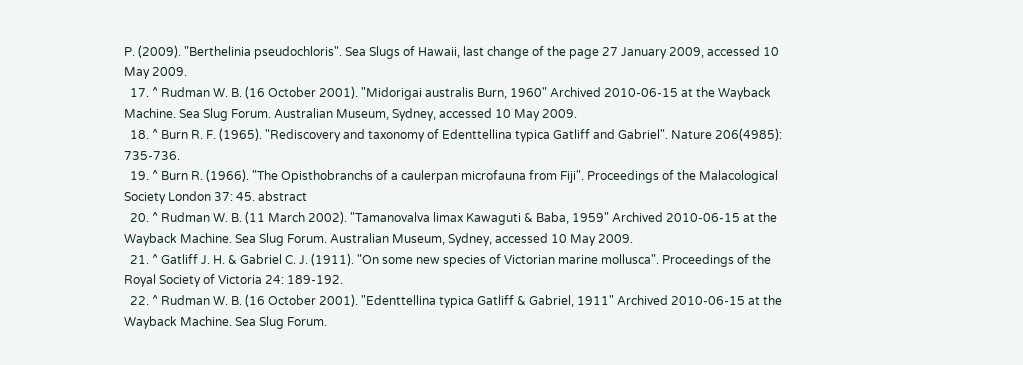P. (2009). "Berthelinia pseudochloris". Sea Slugs of Hawaii, last change of the page 27 January 2009, accessed 10 May 2009.
  17. ^ Rudman W. B. (16 October 2001). "Midorigai australis Burn, 1960" Archived 2010-06-15 at the Wayback Machine. Sea Slug Forum. Australian Museum, Sydney, accessed 10 May 2009.
  18. ^ Burn R. F. (1965). "Rediscovery and taxonomy of Edenttellina typica Gatliff and Gabriel". Nature 206(4985): 735-736.
  19. ^ Burn R. (1966). "The Opisthobranchs of a caulerpan microfauna from Fiji". Proceedings of the Malacological Society London 37: 45. abstract
  20. ^ Rudman W. B. (11 March 2002). "Tamanovalva limax Kawaguti & Baba, 1959" Archived 2010-06-15 at the Wayback Machine. Sea Slug Forum. Australian Museum, Sydney, accessed 10 May 2009.
  21. ^ Gatliff J. H. & Gabriel C. J. (1911). "On some new species of Victorian marine mollusca". Proceedings of the Royal Society of Victoria 24: 189-192.
  22. ^ Rudman W. B. (16 October 2001). "Edenttellina typica Gatliff & Gabriel, 1911" Archived 2010-06-15 at the Wayback Machine. Sea Slug Forum.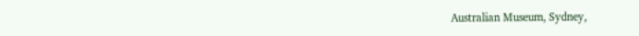Australian Museum, Sydney,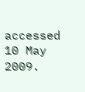accessed 10 May 2009.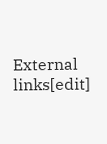External links[edit]